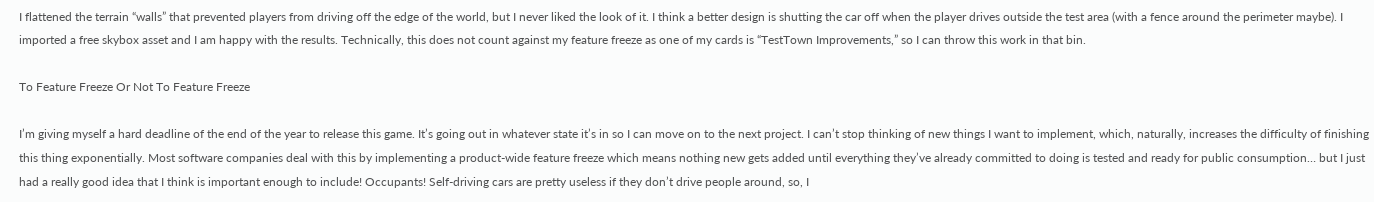I flattened the terrain “walls” that prevented players from driving off the edge of the world, but I never liked the look of it. I think a better design is shutting the car off when the player drives outside the test area (with a fence around the perimeter maybe). I imported a free skybox asset and I am happy with the results. Technically, this does not count against my feature freeze as one of my cards is “TestTown Improvements,” so I can throw this work in that bin.

To Feature Freeze Or Not To Feature Freeze

I’m giving myself a hard deadline of the end of the year to release this game. It’s going out in whatever state it’s in so I can move on to the next project. I can’t stop thinking of new things I want to implement, which, naturally, increases the difficulty of finishing this thing exponentially. Most software companies deal with this by implementing a product-wide feature freeze which means nothing new gets added until everything they’ve already committed to doing is tested and ready for public consumption… but I just had a really good idea that I think is important enough to include! Occupants! Self-driving cars are pretty useless if they don’t drive people around, so, I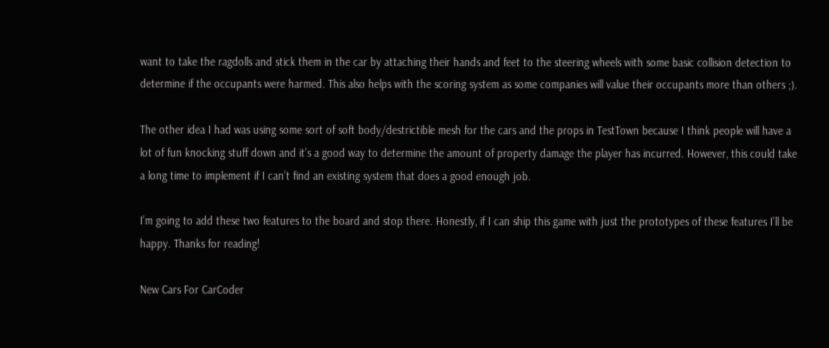want to take the ragdolls and stick them in the car by attaching their hands and feet to the steering wheels with some basic collision detection to determine if the occupants were harmed. This also helps with the scoring system as some companies will value their occupants more than others ;).

The other idea I had was using some sort of soft body/destrictible mesh for the cars and the props in TestTown because I think people will have a lot of fun knocking stuff down and it’s a good way to determine the amount of property damage the player has incurred. However, this could take a long time to implement if I can’t find an existing system that does a good enough job.

I’m going to add these two features to the board and stop there. Honestly, if I can ship this game with just the prototypes of these features I’ll be happy. Thanks for reading!

New Cars For CarCoder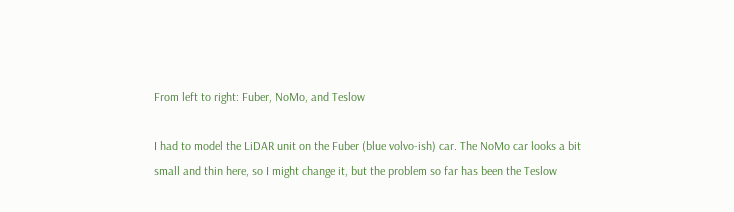From left to right: Fuber, NoMo, and Teslow

I had to model the LiDAR unit on the Fuber (blue volvo-ish) car. The NoMo car looks a bit small and thin here, so I might change it, but the problem so far has been the Teslow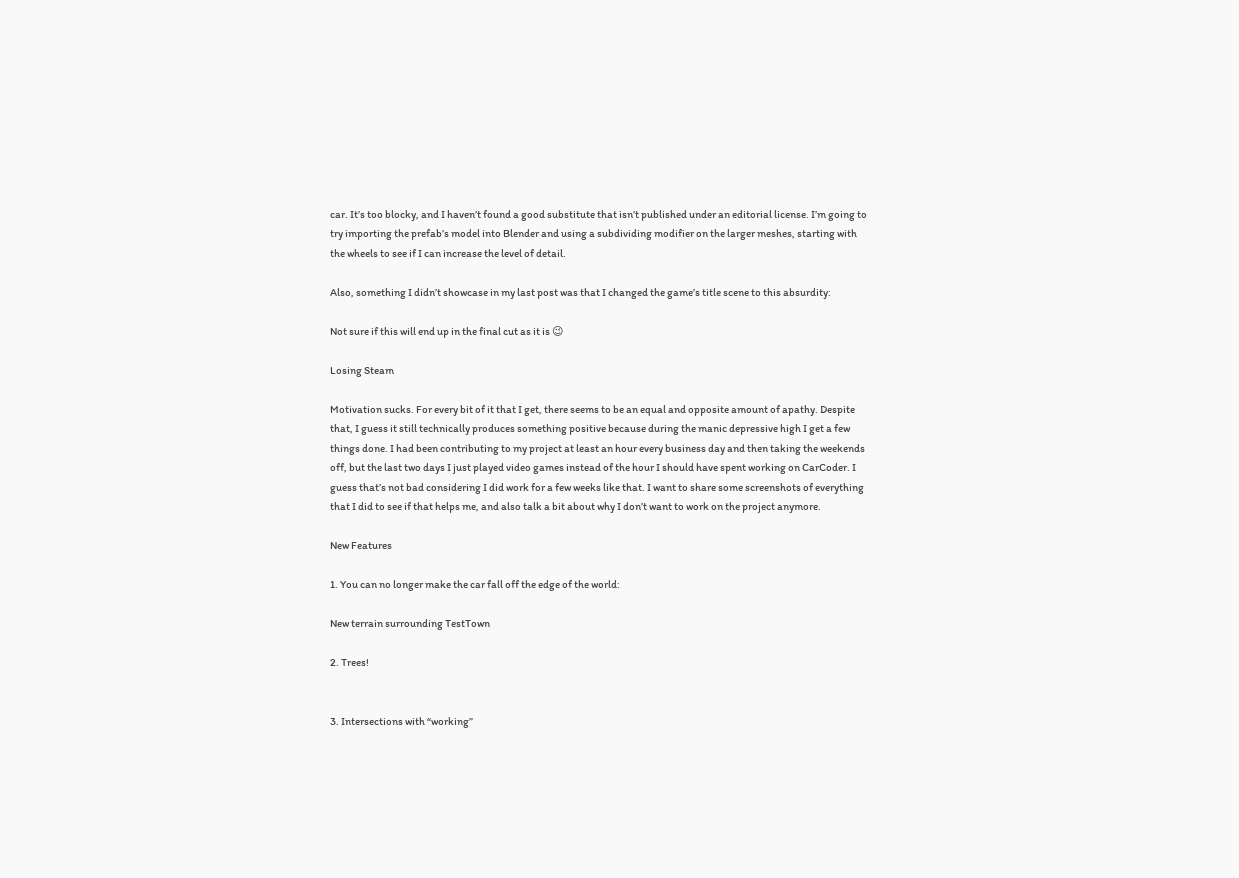car. It’s too blocky, and I haven’t found a good substitute that isn’t published under an editorial license. I’m going to try importing the prefab’s model into Blender and using a subdividing modifier on the larger meshes, starting with the wheels to see if I can increase the level of detail.

Also, something I didn’t showcase in my last post was that I changed the game’s title scene to this absurdity:

Not sure if this will end up in the final cut as it is 😉

Losing Steam

Motivation sucks. For every bit of it that I get, there seems to be an equal and opposite amount of apathy. Despite that, I guess it still technically produces something positive because during the manic depressive high I get a few things done. I had been contributing to my project at least an hour every business day and then taking the weekends off, but the last two days I just played video games instead of the hour I should have spent working on CarCoder. I guess that’s not bad considering I did work for a few weeks like that. I want to share some screenshots of everything that I did to see if that helps me, and also talk a bit about why I don’t want to work on the project anymore.

New Features

1. You can no longer make the car fall off the edge of the world:

New terrain surrounding TestTown

2. Trees!


3. Intersections with “working”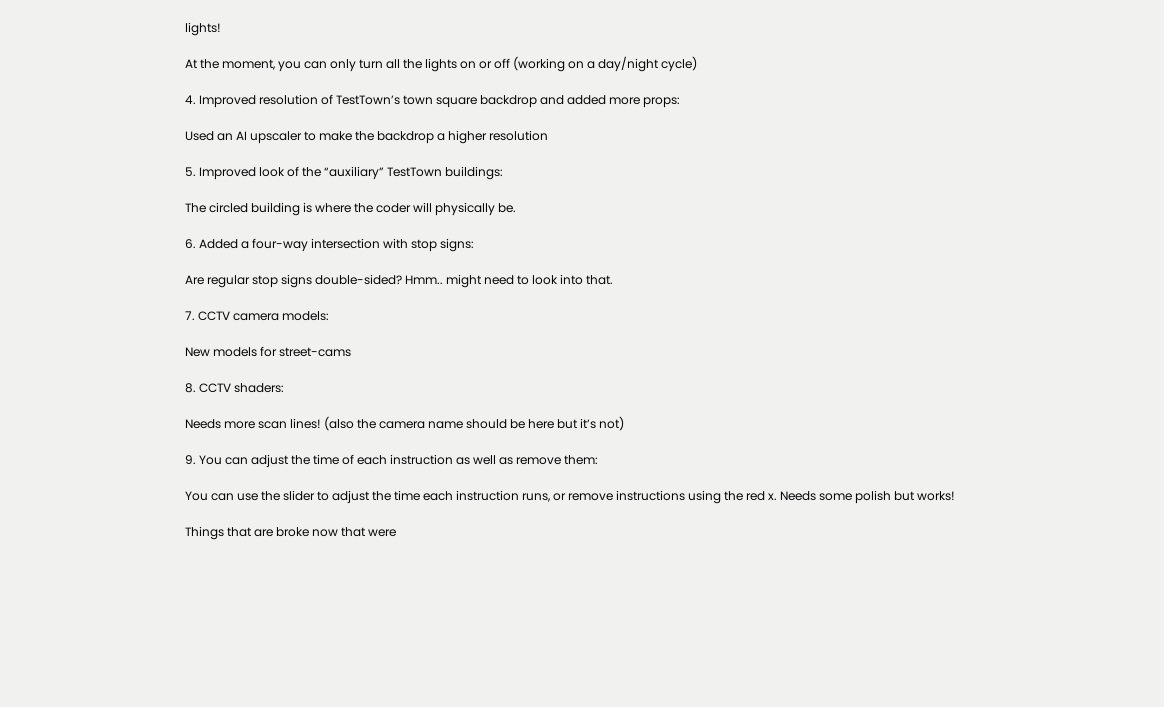lights!

At the moment, you can only turn all the lights on or off (working on a day/night cycle)

4. Improved resolution of TestTown’s town square backdrop and added more props:

Used an AI upscaler to make the backdrop a higher resolution

5. Improved look of the “auxiliary” TestTown buildings:

The circled building is where the coder will physically be.

6. Added a four-way intersection with stop signs:

Are regular stop signs double-sided? Hmm.. might need to look into that.

7. CCTV camera models:

New models for street-cams

8. CCTV shaders:

Needs more scan lines! (also the camera name should be here but it’s not)

9. You can adjust the time of each instruction as well as remove them:

You can use the slider to adjust the time each instruction runs, or remove instructions using the red x. Needs some polish but works!

Things that are broke now that were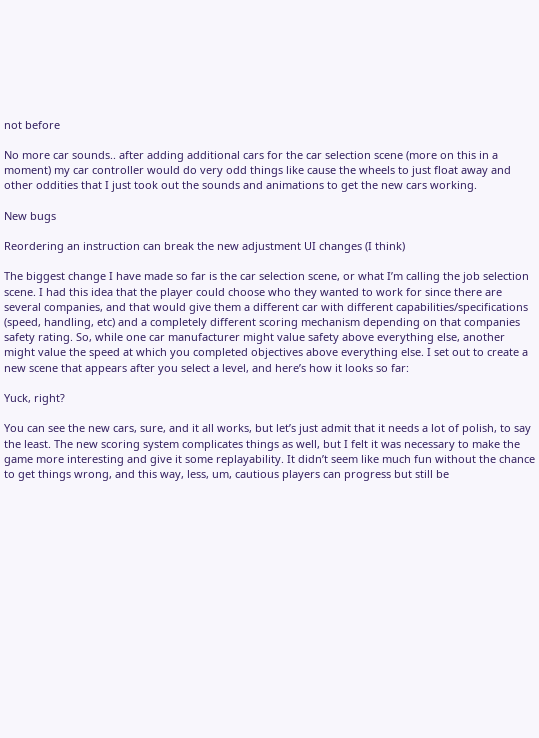not before

No more car sounds.. after adding additional cars for the car selection scene (more on this in a moment) my car controller would do very odd things like cause the wheels to just float away and other oddities that I just took out the sounds and animations to get the new cars working.

New bugs

Reordering an instruction can break the new adjustment UI changes (I think)

The biggest change I have made so far is the car selection scene, or what I’m calling the job selection scene. I had this idea that the player could choose who they wanted to work for since there are several companies, and that would give them a different car with different capabilities/specifications (speed, handling, etc) and a completely different scoring mechanism depending on that companies safety rating. So, while one car manufacturer might value safety above everything else, another might value the speed at which you completed objectives above everything else. I set out to create a new scene that appears after you select a level, and here’s how it looks so far:

Yuck, right?

You can see the new cars, sure, and it all works, but let’s just admit that it needs a lot of polish, to say the least. The new scoring system complicates things as well, but I felt it was necessary to make the game more interesting and give it some replayability. It didn’t seem like much fun without the chance to get things wrong, and this way, less, um, cautious players can progress but still be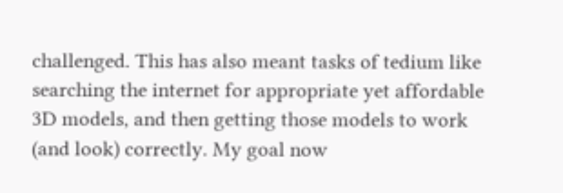challenged. This has also meant tasks of tedium like searching the internet for appropriate yet affordable 3D models, and then getting those models to work (and look) correctly. My goal now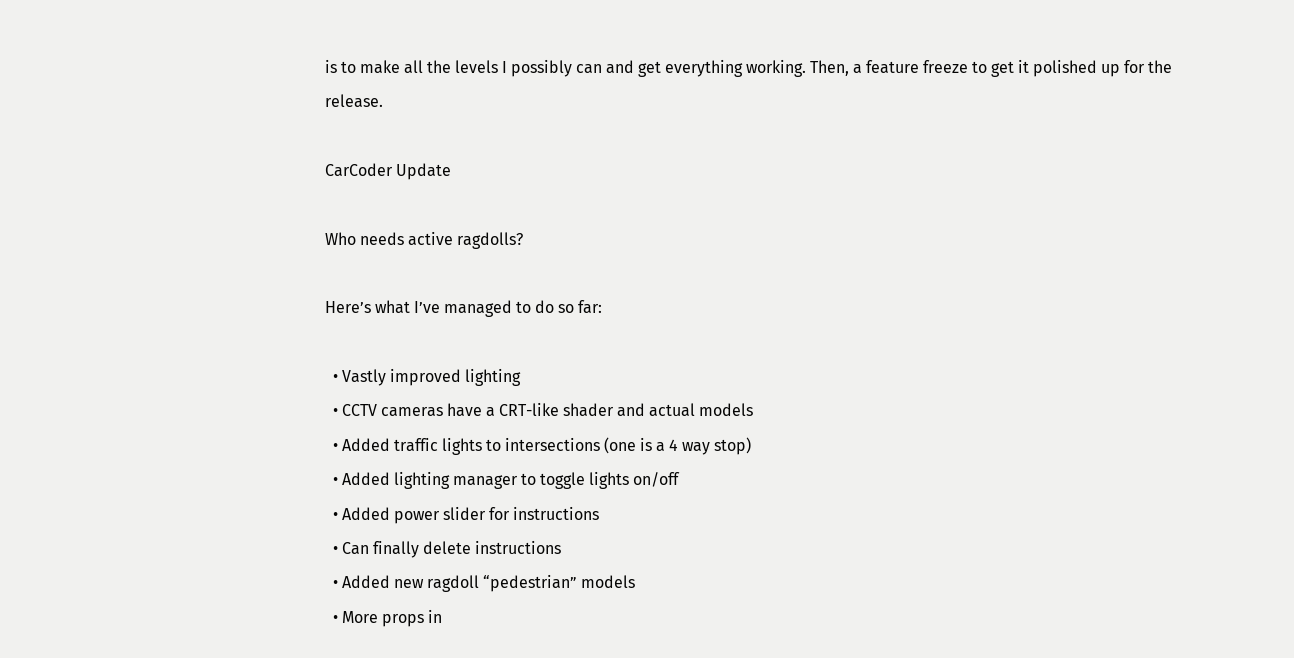is to make all the levels I possibly can and get everything working. Then, a feature freeze to get it polished up for the release.

CarCoder Update

Who needs active ragdolls?

Here’s what I’ve managed to do so far:

  • Vastly improved lighting
  • CCTV cameras have a CRT-like shader and actual models
  • Added traffic lights to intersections (one is a 4 way stop)
  • Added lighting manager to toggle lights on/off
  • Added power slider for instructions
  • Can finally delete instructions
  • Added new ragdoll “pedestrian” models
  • More props in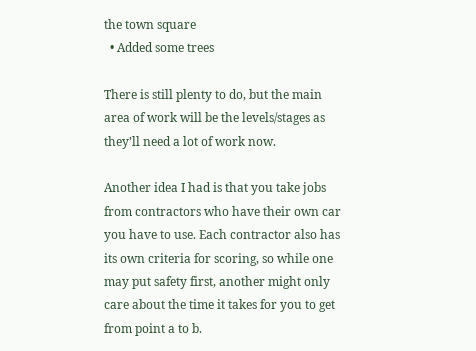the town square
  • Added some trees

There is still plenty to do, but the main area of work will be the levels/stages as they’ll need a lot of work now.

Another idea I had is that you take jobs from contractors who have their own car you have to use. Each contractor also has its own criteria for scoring, so while one may put safety first, another might only care about the time it takes for you to get from point a to b.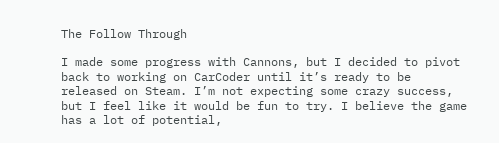The Follow Through

I made some progress with Cannons, but I decided to pivot back to working on CarCoder until it’s ready to be released on Steam. I’m not expecting some crazy success, but I feel like it would be fun to try. I believe the game has a lot of potential,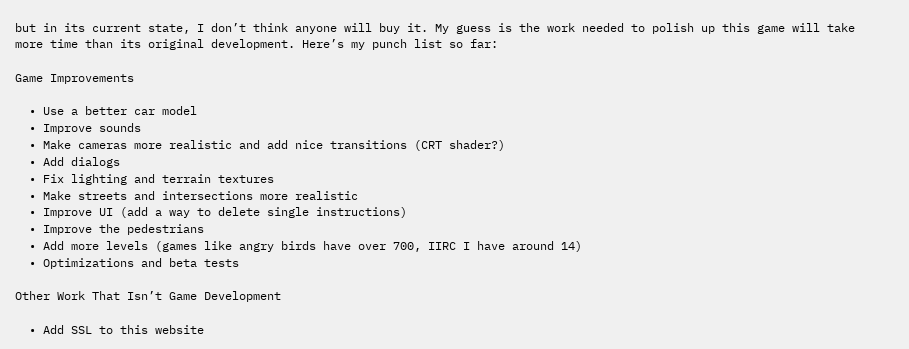but in its current state, I don’t think anyone will buy it. My guess is the work needed to polish up this game will take more time than its original development. Here’s my punch list so far:

Game Improvements

  • Use a better car model
  • Improve sounds
  • Make cameras more realistic and add nice transitions (CRT shader?)
  • Add dialogs
  • Fix lighting and terrain textures
  • Make streets and intersections more realistic
  • Improve UI (add a way to delete single instructions)
  • Improve the pedestrians
  • Add more levels (games like angry birds have over 700, IIRC I have around 14)
  • Optimizations and beta tests

Other Work That Isn’t Game Development

  • Add SSL to this website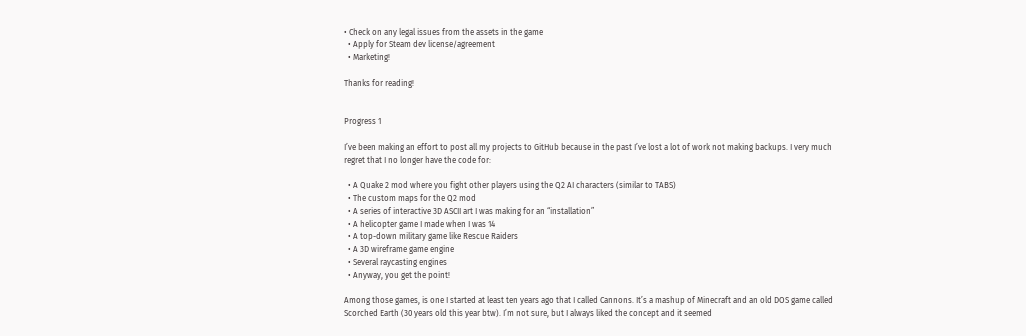• Check on any legal issues from the assets in the game
  • Apply for Steam dev license/agreement
  • Marketing!

Thanks for reading!


Progress 1

I’ve been making an effort to post all my projects to GitHub because in the past I’ve lost a lot of work not making backups. I very much regret that I no longer have the code for:

  • A Quake 2 mod where you fight other players using the Q2 AI characters (similar to TABS)
  • The custom maps for the Q2 mod
  • A series of interactive 3D ASCII art I was making for an “installation”
  • A helicopter game I made when I was 14
  • A top-down military game like Rescue Raiders
  • A 3D wireframe game engine
  • Several raycasting engines
  • Anyway, you get the point!

Among those games, is one I started at least ten years ago that I called Cannons. It’s a mashup of Minecraft and an old DOS game called Scorched Earth (30 years old this year btw). I’m not sure, but I always liked the concept and it seemed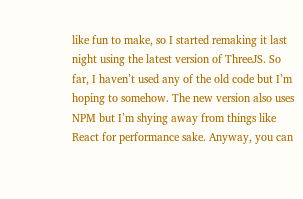like fun to make, so I started remaking it last night using the latest version of ThreeJS. So far, I haven’t used any of the old code but I’m hoping to somehow. The new version also uses NPM but I’m shying away from things like React for performance sake. Anyway, you can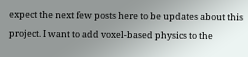expect the next few posts here to be updates about this project. I want to add voxel-based physics to the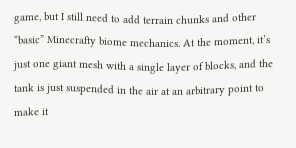game, but I still need to add terrain chunks and other “basic” Minecrafty biome mechanics. At the moment, it’s just one giant mesh with a single layer of blocks, and the tank is just suspended in the air at an arbitrary point to make it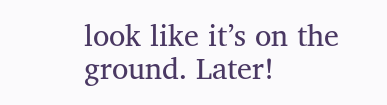look like it’s on the ground. Later!